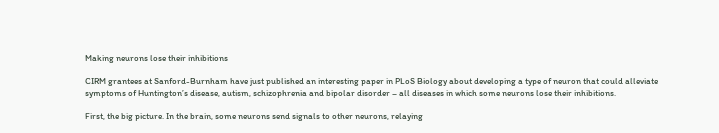Making neurons lose their inhibitions

CIRM grantees at Sanford-Burnham have just published an interesting paper in PLoS Biology about developing a type of neuron that could alleviate symptoms of Huntington’s disease, autism, schizophrenia and bipolar disorder – all diseases in which some neurons lose their inhibitions.

First, the big picture. In the brain, some neurons send signals to other neurons, relaying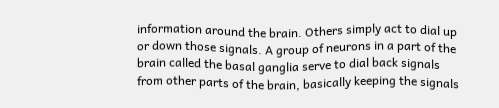information around the brain. Others simply act to dial up or down those signals. A group of neurons in a part of the brain called the basal ganglia serve to dial back signals from other parts of the brain, basically keeping the signals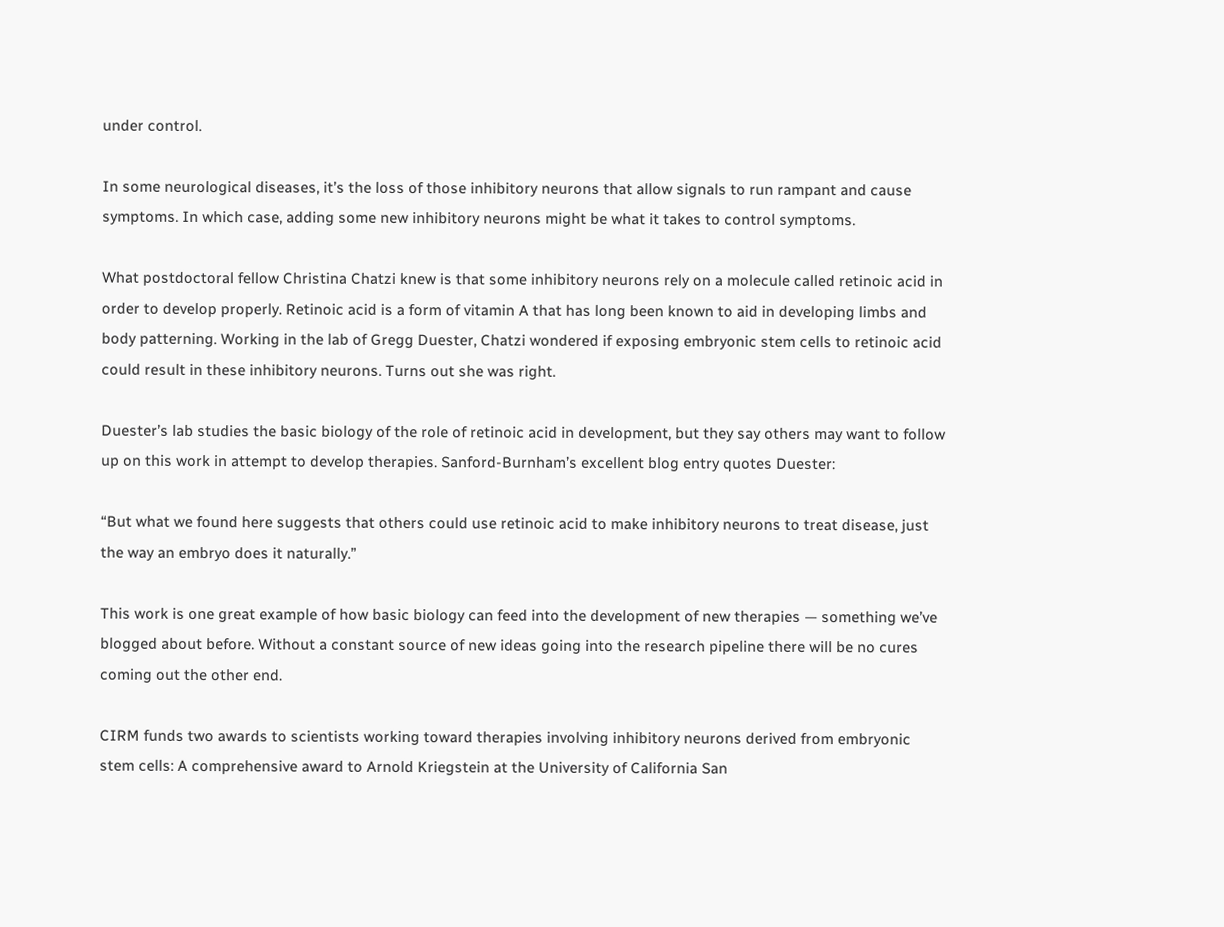under control.

In some neurological diseases, it’s the loss of those inhibitory neurons that allow signals to run rampant and cause symptoms. In which case, adding some new inhibitory neurons might be what it takes to control symptoms.

What postdoctoral fellow Christina Chatzi knew is that some inhibitory neurons rely on a molecule called retinoic acid in order to develop properly. Retinoic acid is a form of vitamin A that has long been known to aid in developing limbs and body patterning. Working in the lab of Gregg Duester, Chatzi wondered if exposing embryonic stem cells to retinoic acid could result in these inhibitory neurons. Turns out she was right.

Duester’s lab studies the basic biology of the role of retinoic acid in development, but they say others may want to follow up on this work in attempt to develop therapies. Sanford-Burnham’s excellent blog entry quotes Duester:

“But what we found here suggests that others could use retinoic acid to make inhibitory neurons to treat disease, just the way an embryo does it naturally.”

This work is one great example of how basic biology can feed into the development of new therapies — something we’ve blogged about before. Without a constant source of new ideas going into the research pipeline there will be no cures coming out the other end.

CIRM funds two awards to scientists working toward therapies involving inhibitory neurons derived from embryonic stem cells: A comprehensive award to Arnold Kriegstein at the University of California San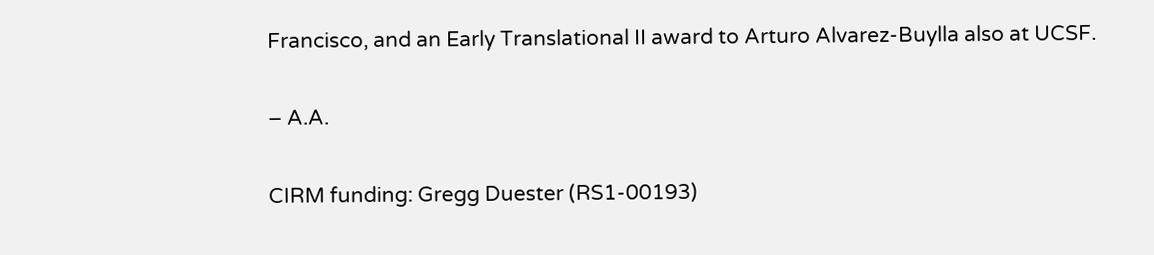Francisco, and an Early Translational II award to Arturo Alvarez-Buylla also at UCSF.

– A.A.

CIRM funding: Gregg Duester (RS1-00193)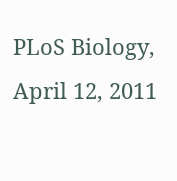PLoS Biology, April 12, 2011